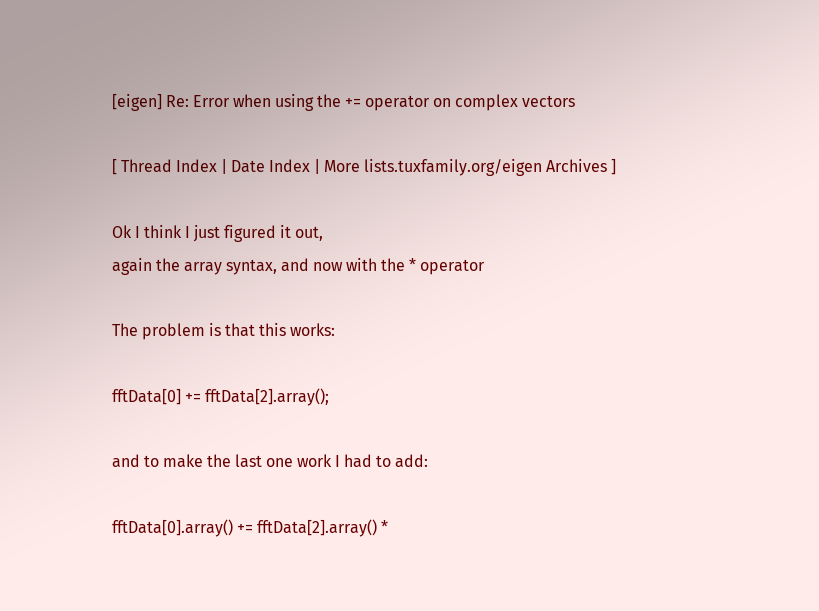[eigen] Re: Error when using the += operator on complex vectors

[ Thread Index | Date Index | More lists.tuxfamily.org/eigen Archives ]

Ok I think I just figured it out,
again the array syntax, and now with the * operator

The problem is that this works:

fftData[0] += fftData[2].array();

and to make the last one work I had to add:

fftData[0].array() += fftData[2].array() *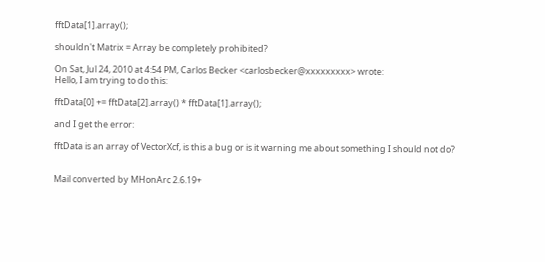fftData[1].array();

shouldn't Matrix = Array be completely prohibited?

On Sat, Jul 24, 2010 at 4:54 PM, Carlos Becker <carlosbecker@xxxxxxxxx> wrote:
Hello, I am trying to do this:

fftData[0] += fftData[2].array() * fftData[1].array();

and I get the error:

fftData is an array of VectorXcf, is this a bug or is it warning me about something I should not do?


Mail converted by MHonArc 2.6.19+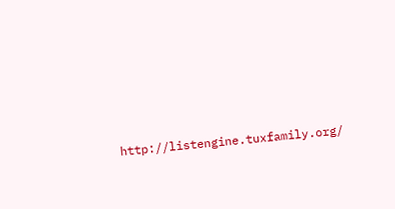http://listengine.tuxfamily.org/